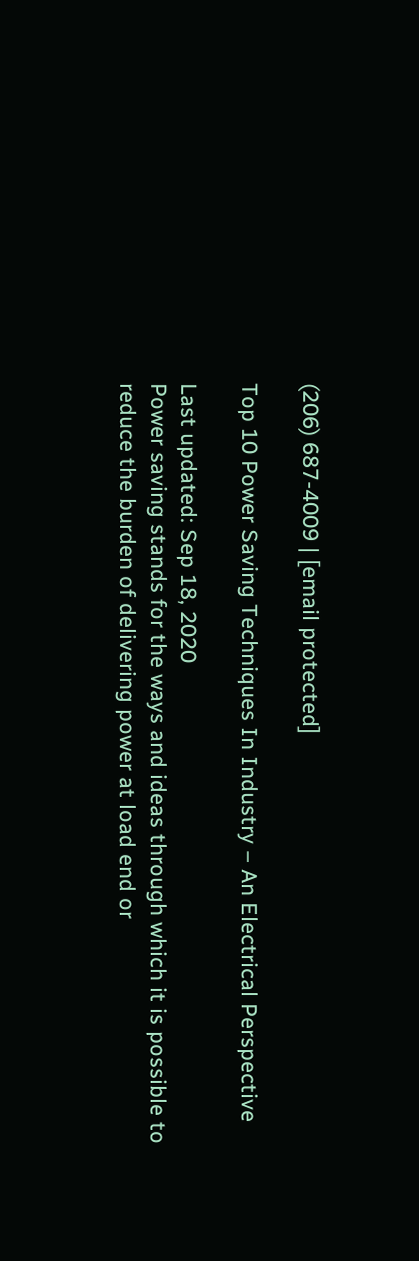(206) 687-4009 | [email protected]

Top 10 Power Saving Techniques In Industry – An Electrical Perspective

Last updated: Sep 18, 2020
Power saving stands for the ways and ideas through which it is possible to reduce the burden of delivering power at load end or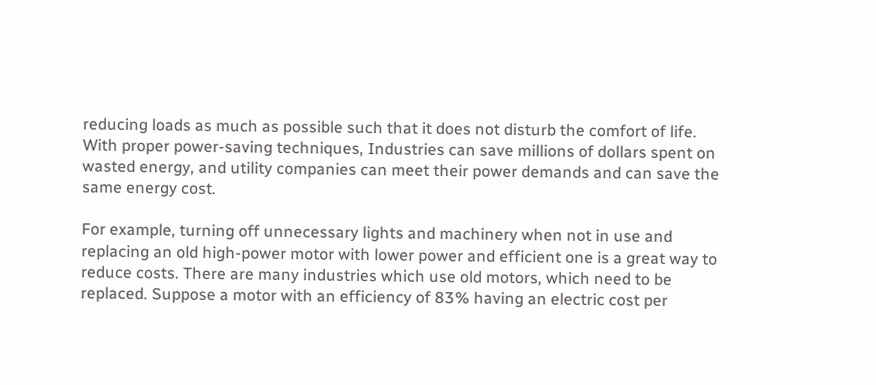reducing loads as much as possible such that it does not disturb the comfort of life. With proper power-saving techniques, Industries can save millions of dollars spent on wasted energy, and utility companies can meet their power demands and can save the same energy cost.

For example, turning off unnecessary lights and machinery when not in use and replacing an old high-power motor with lower power and efficient one is a great way to reduce costs. There are many industries which use old motors, which need to be replaced. Suppose a motor with an efficiency of 83% having an electric cost per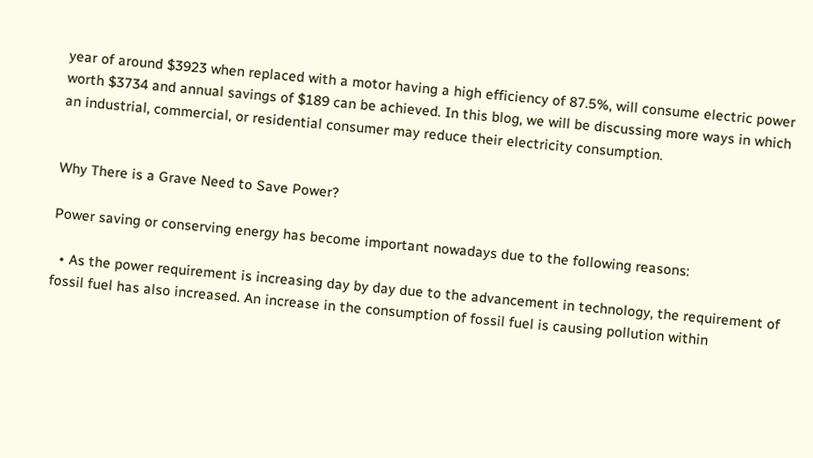year of around $3923 when replaced with a motor having a high efficiency of 87.5%, will consume electric power worth $3734 and annual savings of $189 can be achieved. In this blog, we will be discussing more ways in which an industrial, commercial, or residential consumer may reduce their electricity consumption.


Why There is a Grave Need to Save Power?

Power saving or conserving energy has become important nowadays due to the following reasons:

  • As the power requirement is increasing day by day due to the advancement in technology, the requirement of fossil fuel has also increased. An increase in the consumption of fossil fuel is causing pollution within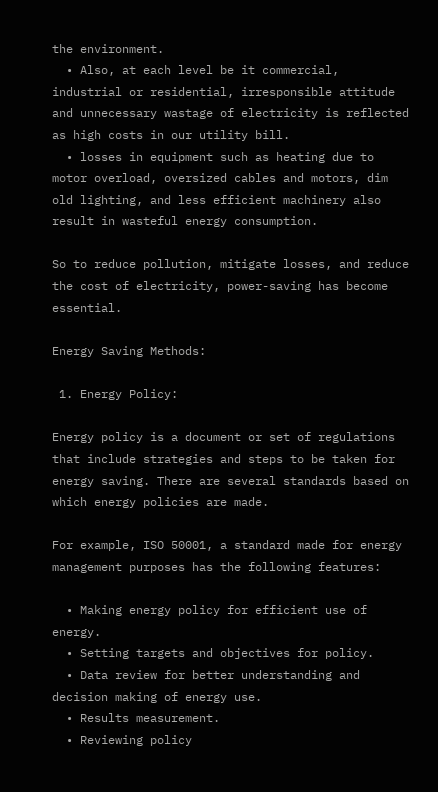the environment.
  • Also, at each level be it commercial, industrial or residential, irresponsible attitude and unnecessary wastage of electricity is reflected as high costs in our utility bill.
  • losses in equipment such as heating due to motor overload, oversized cables and motors, dim old lighting, and less efficient machinery also result in wasteful energy consumption.

So to reduce pollution, mitigate losses, and reduce the cost of electricity, power-saving has become essential.

Energy Saving Methods:

 1. Energy Policy:

Energy policy is a document or set of regulations that include strategies and steps to be taken for energy saving. There are several standards based on which energy policies are made.

For example, ISO 50001, a standard made for energy management purposes has the following features:

  • Making energy policy for efficient use of energy.
  • Setting targets and objectives for policy.
  • Data review for better understanding and decision making of energy use.
  • Results measurement.
  • Reviewing policy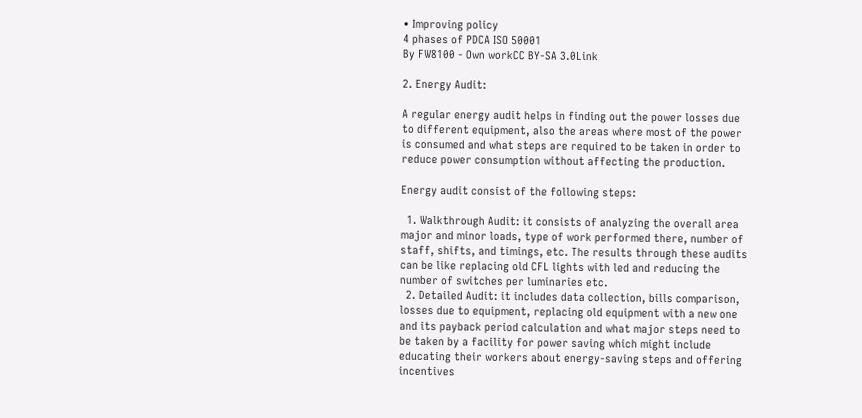• Improving policy
4 phases of PDCA ISO 50001
By FW8100 - Own workCC BY-SA 3.0Link

2. Energy Audit:

A regular energy audit helps in finding out the power losses due to different equipment, also the areas where most of the power is consumed and what steps are required to be taken in order to reduce power consumption without affecting the production.

Energy audit consist of the following steps:

  1. Walkthrough Audit: it consists of analyzing the overall area major and minor loads, type of work performed there, number of staff, shifts, and timings, etc. The results through these audits can be like replacing old CFL lights with led and reducing the number of switches per luminaries etc.
  2. Detailed Audit: it includes data collection, bills comparison, losses due to equipment, replacing old equipment with a new one and its payback period calculation and what major steps need to be taken by a facility for power saving which might include educating their workers about energy-saving steps and offering incentives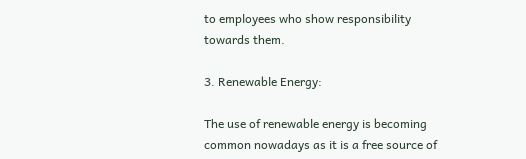to employees who show responsibility towards them.

3. Renewable Energy:

The use of renewable energy is becoming common nowadays as it is a free source of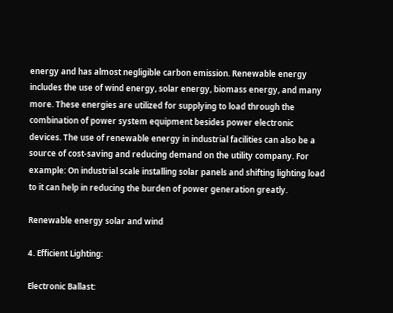energy and has almost negligible carbon emission. Renewable energy includes the use of wind energy, solar energy, biomass energy, and many more. These energies are utilized for supplying to load through the combination of power system equipment besides power electronic devices. The use of renewable energy in industrial facilities can also be a source of cost-saving and reducing demand on the utility company. For example: On industrial scale installing solar panels and shifting lighting load to it can help in reducing the burden of power generation greatly.

Renewable energy solar and wind

4. Efficient Lighting:

Electronic Ballast: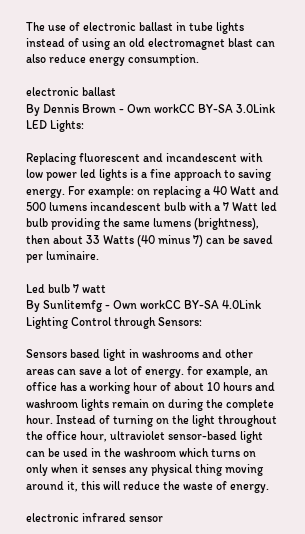The use of electronic ballast in tube lights instead of using an old electromagnet blast can also reduce energy consumption.

electronic ballast
By Dennis Brown - Own workCC BY-SA 3.0Link
LED Lights:

Replacing fluorescent and incandescent with low power led lights is a fine approach to saving energy. For example: on replacing a 40 Watt and 500 lumens incandescent bulb with a 7 Watt led bulb providing the same lumens (brightness), then about 33 Watts (40 minus 7) can be saved per luminaire.

Led bulb 7 watt
By Sunlitemfg - Own workCC BY-SA 4.0Link
Lighting Control through Sensors:

Sensors based light in washrooms and other areas can save a lot of energy. for example, an office has a working hour of about 10 hours and washroom lights remain on during the complete hour. Instead of turning on the light throughout the office hour, ultraviolet sensor-based light can be used in the washroom which turns on only when it senses any physical thing moving around it, this will reduce the waste of energy.

electronic infrared sensor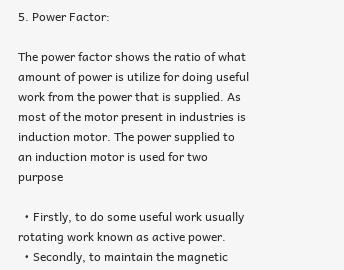5. Power Factor:

The power factor shows the ratio of what amount of power is utilize for doing useful work from the power that is supplied. As most of the motor present in industries is induction motor. The power supplied to an induction motor is used for two purpose

  • Firstly, to do some useful work usually rotating work known as active power.
  • Secondly, to maintain the magnetic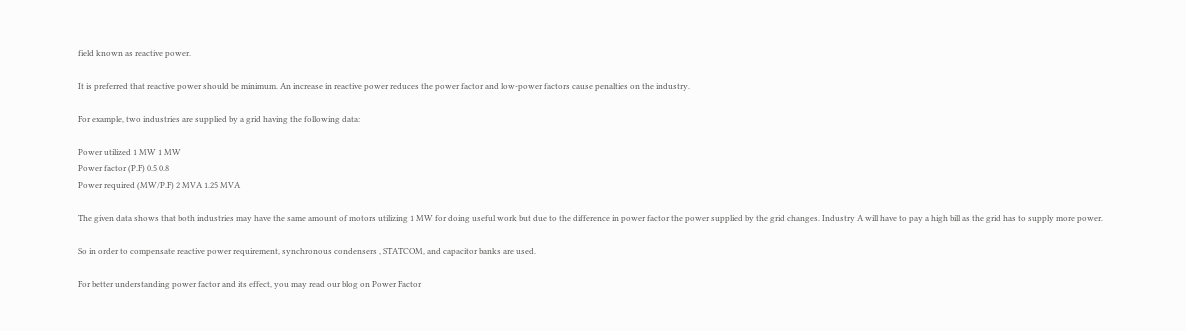field known as reactive power.

It is preferred that reactive power should be minimum. An increase in reactive power reduces the power factor and low-power factors cause penalties on the industry.

For example, two industries are supplied by a grid having the following data:

Power utilized 1 MW 1 MW
Power factor (P.F) 0.5 0.8
Power required (MW/P.F) 2 MVA 1.25 MVA

The given data shows that both industries may have the same amount of motors utilizing 1 MW for doing useful work but due to the difference in power factor the power supplied by the grid changes. Industry A will have to pay a high bill as the grid has to supply more power.

So in order to compensate reactive power requirement, synchronous condensers , STATCOM, and capacitor banks are used.

For better understanding power factor and its effect, you may read our blog on Power Factor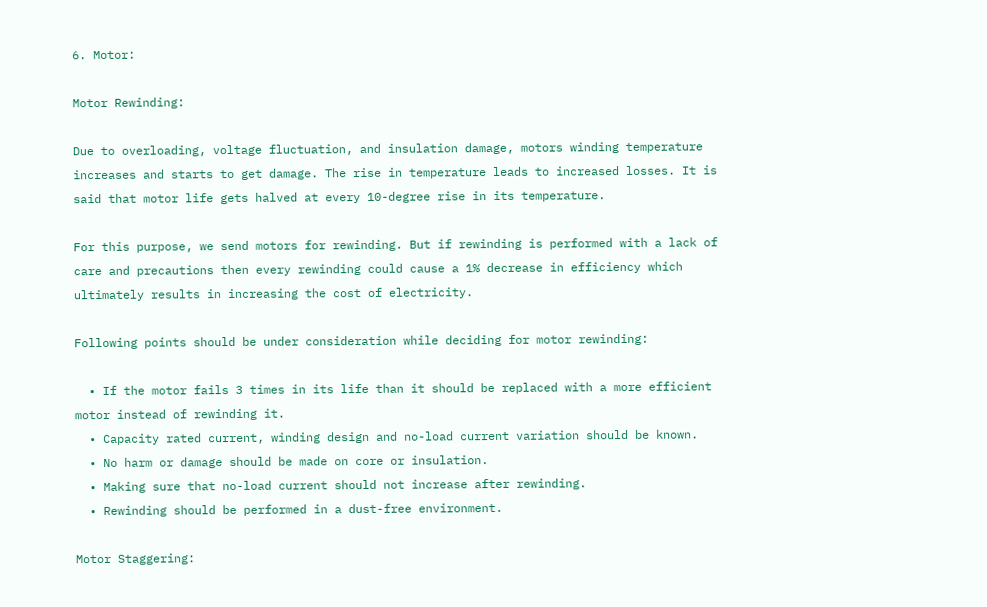6. Motor:

Motor Rewinding:

Due to overloading, voltage fluctuation, and insulation damage, motors winding temperature increases and starts to get damage. The rise in temperature leads to increased losses. It is said that motor life gets halved at every 10-degree rise in its temperature.

For this purpose, we send motors for rewinding. But if rewinding is performed with a lack of care and precautions then every rewinding could cause a 1% decrease in efficiency which ultimately results in increasing the cost of electricity.

Following points should be under consideration while deciding for motor rewinding:

  • If the motor fails 3 times in its life than it should be replaced with a more efficient motor instead of rewinding it.
  • Capacity rated current, winding design and no-load current variation should be known.
  • No harm or damage should be made on core or insulation.
  • Making sure that no-load current should not increase after rewinding.
  • Rewinding should be performed in a dust-free environment.

Motor Staggering: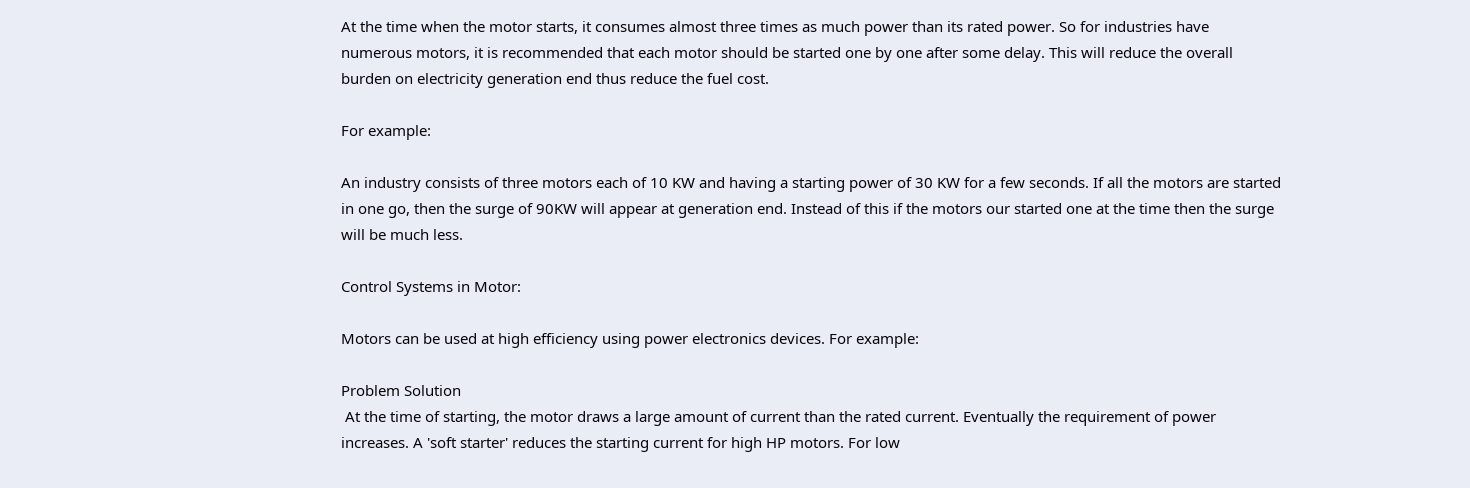At the time when the motor starts, it consumes almost three times as much power than its rated power. So for industries have numerous motors, it is recommended that each motor should be started one by one after some delay. This will reduce the overall burden on electricity generation end thus reduce the fuel cost.

For example:

An industry consists of three motors each of 10 KW and having a starting power of 30 KW for a few seconds. If all the motors are started in one go, then the surge of 90KW will appear at generation end. Instead of this if the motors our started one at the time then the surge will be much less.

Control Systems in Motor:

Motors can be used at high efficiency using power electronics devices. For example:

Problem Solution
 At the time of starting, the motor draws a large amount of current than the rated current. Eventually the requirement of power increases. A 'soft starter' reduces the starting current for high HP motors. For low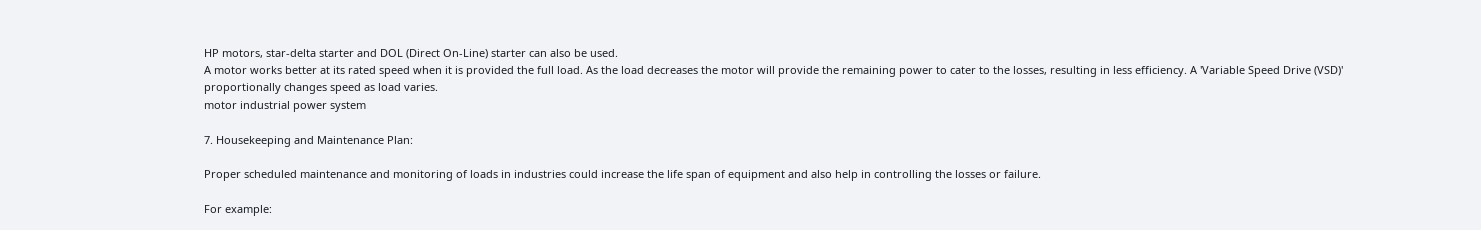HP motors, star-delta starter and DOL (Direct On-Line) starter can also be used.
A motor works better at its rated speed when it is provided the full load. As the load decreases the motor will provide the remaining power to cater to the losses, resulting in less efficiency. A 'Variable Speed Drive (VSD)' proportionally changes speed as load varies.
motor industrial power system

7. Housekeeping and Maintenance Plan:

Proper scheduled maintenance and monitoring of loads in industries could increase the life span of equipment and also help in controlling the losses or failure.

For example: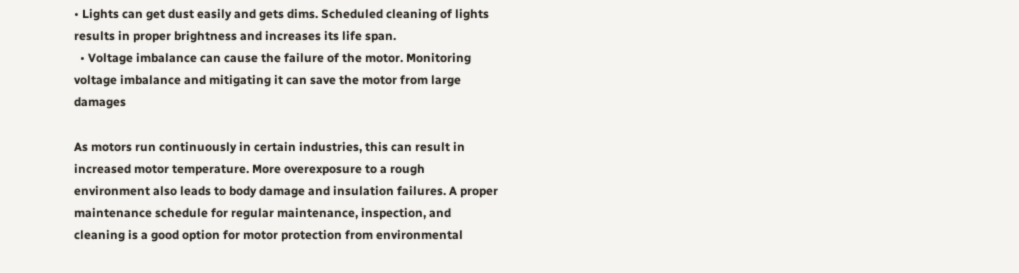• Lights can get dust easily and gets dims. Scheduled cleaning of lights results in proper brightness and increases its life span.
  • Voltage imbalance can cause the failure of the motor. Monitoring voltage imbalance and mitigating it can save the motor from large damages

As motors run continuously in certain industries, this can result in increased motor temperature. More overexposure to a rough environment also leads to body damage and insulation failures. A proper maintenance schedule for regular maintenance, inspection, and cleaning is a good option for motor protection from environmental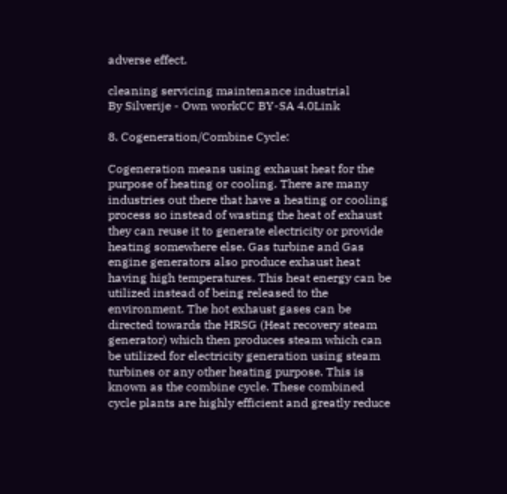adverse effect.

cleaning servicing maintenance industrial
By Silverije - Own workCC BY-SA 4.0Link

8. Cogeneration/Combine Cycle:

Cogeneration means using exhaust heat for the purpose of heating or cooling. There are many industries out there that have a heating or cooling process so instead of wasting the heat of exhaust they can reuse it to generate electricity or provide heating somewhere else. Gas turbine and Gas engine generators also produce exhaust heat having high temperatures. This heat energy can be utilized instead of being released to the environment. The hot exhaust gases can be directed towards the HRSG (Heat recovery steam generator) which then produces steam which can be utilized for electricity generation using steam turbines or any other heating purpose. This is known as the combine cycle. These combined cycle plants are highly efficient and greatly reduce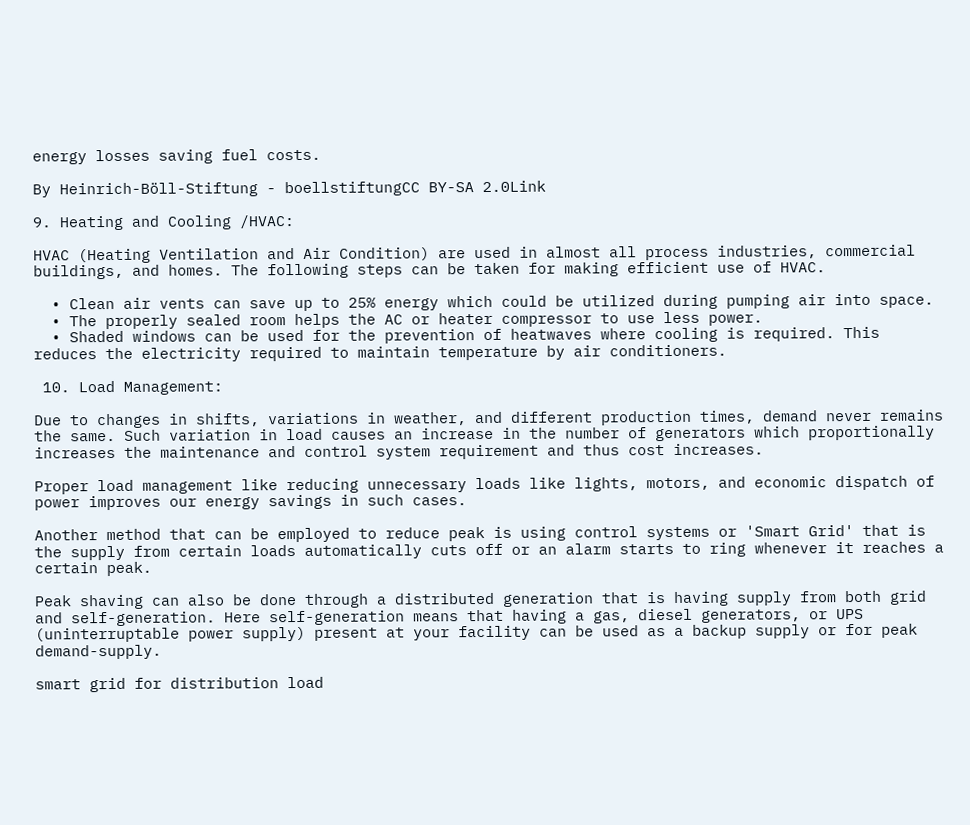energy losses saving fuel costs.

By Heinrich-Böll-Stiftung - boellstiftungCC BY-SA 2.0Link

9. Heating and Cooling /HVAC:

HVAC (Heating Ventilation and Air Condition) are used in almost all process industries, commercial buildings, and homes. The following steps can be taken for making efficient use of HVAC.

  • Clean air vents can save up to 25% energy which could be utilized during pumping air into space.
  • The properly sealed room helps the AC or heater compressor to use less power.
  • Shaded windows can be used for the prevention of heatwaves where cooling is required. This reduces the electricity required to maintain temperature by air conditioners.

 10. Load Management:

Due to changes in shifts, variations in weather, and different production times, demand never remains the same. Such variation in load causes an increase in the number of generators which proportionally increases the maintenance and control system requirement and thus cost increases.

Proper load management like reducing unnecessary loads like lights, motors, and economic dispatch of power improves our energy savings in such cases.

Another method that can be employed to reduce peak is using control systems or 'Smart Grid' that is the supply from certain loads automatically cuts off or an alarm starts to ring whenever it reaches a certain peak.

Peak shaving can also be done through a distributed generation that is having supply from both grid and self-generation. Here self-generation means that having a gas, diesel generators, or UPS (uninterruptable power supply) present at your facility can be used as a backup supply or for peak demand-supply.

smart grid for distribution load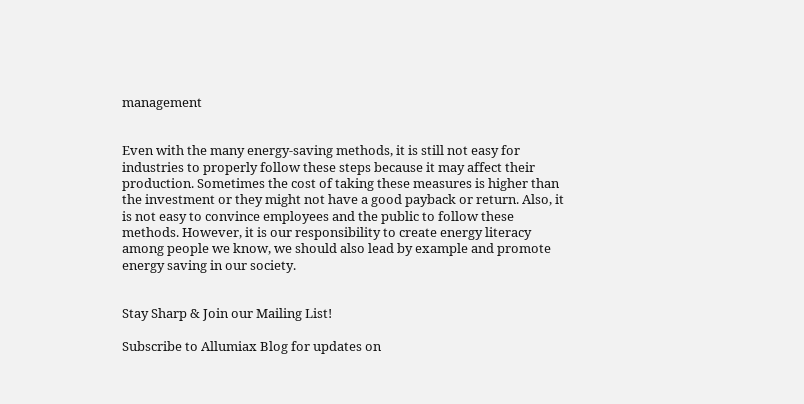management


Even with the many energy-saving methods, it is still not easy for industries to properly follow these steps because it may affect their production. Sometimes the cost of taking these measures is higher than the investment or they might not have a good payback or return. Also, it is not easy to convince employees and the public to follow these methods. However, it is our responsibility to create energy literacy among people we know, we should also lead by example and promote energy saving in our society.


Stay Sharp & Join our Mailing List!

Subscribe to Allumiax Blog for updates on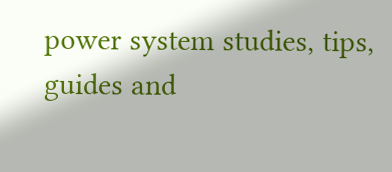power system studies, tips, guides and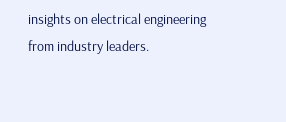insights on electrical engineering from industry leaders.